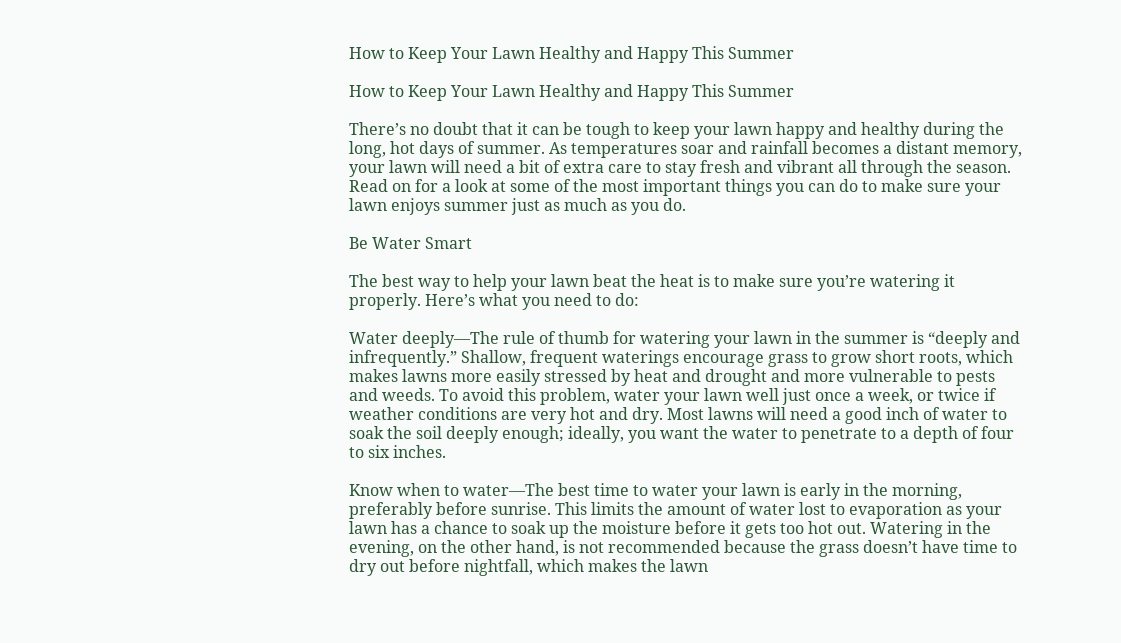How to Keep Your Lawn Healthy and Happy This Summer

How to Keep Your Lawn Healthy and Happy This Summer

There’s no doubt that it can be tough to keep your lawn happy and healthy during the long, hot days of summer. As temperatures soar and rainfall becomes a distant memory, your lawn will need a bit of extra care to stay fresh and vibrant all through the season. Read on for a look at some of the most important things you can do to make sure your lawn enjoys summer just as much as you do.

Be Water Smart

The best way to help your lawn beat the heat is to make sure you’re watering it properly. Here’s what you need to do:

Water deeply—The rule of thumb for watering your lawn in the summer is “deeply and infrequently.” Shallow, frequent waterings encourage grass to grow short roots, which makes lawns more easily stressed by heat and drought and more vulnerable to pests and weeds. To avoid this problem, water your lawn well just once a week, or twice if weather conditions are very hot and dry. Most lawns will need a good inch of water to soak the soil deeply enough; ideally, you want the water to penetrate to a depth of four to six inches.

Know when to water—The best time to water your lawn is early in the morning, preferably before sunrise. This limits the amount of water lost to evaporation as your lawn has a chance to soak up the moisture before it gets too hot out. Watering in the evening, on the other hand, is not recommended because the grass doesn’t have time to dry out before nightfall, which makes the lawn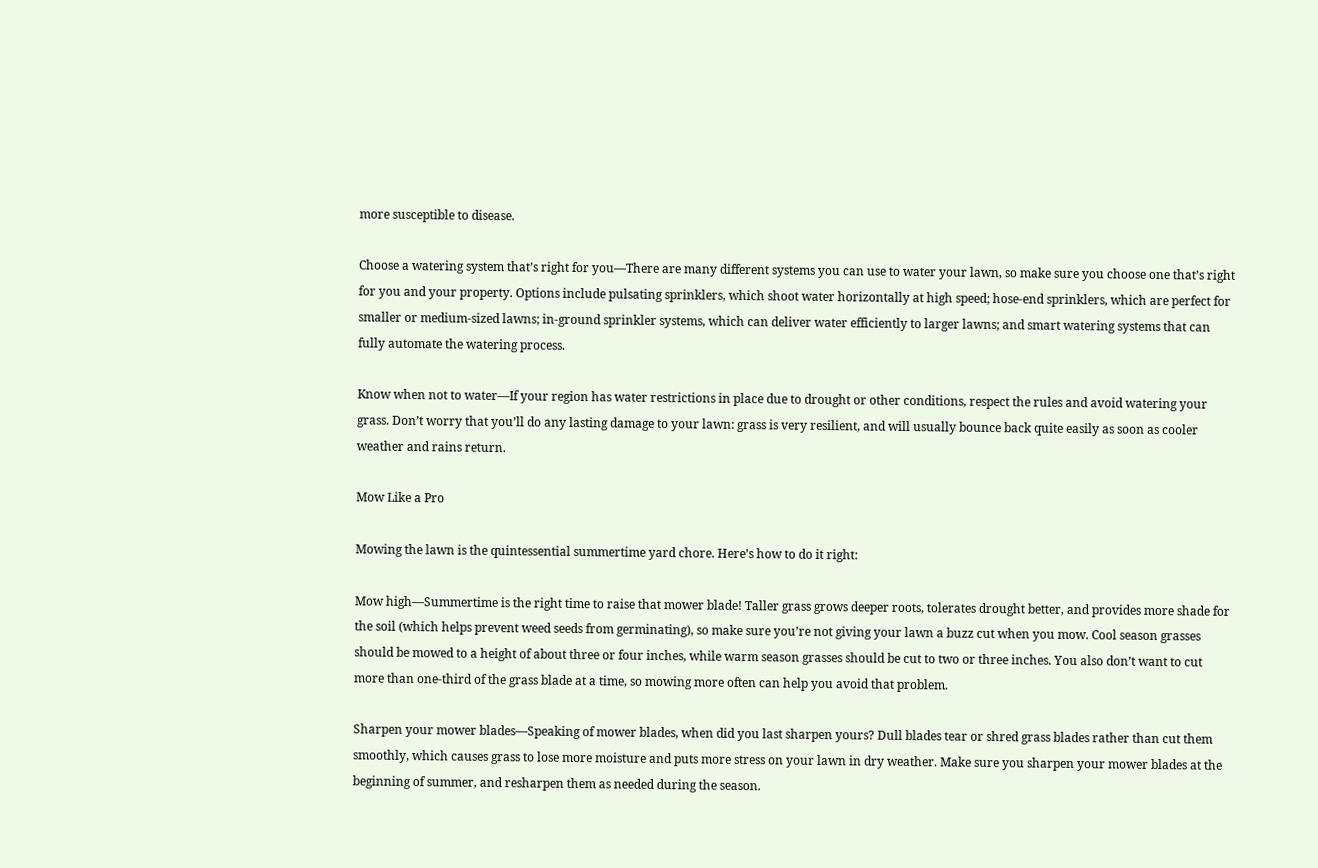more susceptible to disease.

Choose a watering system that’s right for you—There are many different systems you can use to water your lawn, so make sure you choose one that’s right for you and your property. Options include pulsating sprinklers, which shoot water horizontally at high speed; hose-end sprinklers, which are perfect for smaller or medium-sized lawns; in-ground sprinkler systems, which can deliver water efficiently to larger lawns; and smart watering systems that can fully automate the watering process.

Know when not to water—If your region has water restrictions in place due to drought or other conditions, respect the rules and avoid watering your grass. Don’t worry that you’ll do any lasting damage to your lawn: grass is very resilient, and will usually bounce back quite easily as soon as cooler weather and rains return.

Mow Like a Pro

Mowing the lawn is the quintessential summertime yard chore. Here’s how to do it right:

Mow high—Summertime is the right time to raise that mower blade! Taller grass grows deeper roots, tolerates drought better, and provides more shade for the soil (which helps prevent weed seeds from germinating), so make sure you’re not giving your lawn a buzz cut when you mow. Cool season grasses should be mowed to a height of about three or four inches, while warm season grasses should be cut to two or three inches. You also don’t want to cut more than one-third of the grass blade at a time, so mowing more often can help you avoid that problem.

Sharpen your mower blades—Speaking of mower blades, when did you last sharpen yours? Dull blades tear or shred grass blades rather than cut them smoothly, which causes grass to lose more moisture and puts more stress on your lawn in dry weather. Make sure you sharpen your mower blades at the beginning of summer, and resharpen them as needed during the season.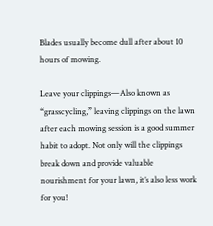Blades usually become dull after about 10 hours of mowing.

Leave your clippings—Also known as “grasscycling,” leaving clippings on the lawn after each mowing session is a good summer habit to adopt. Not only will the clippings break down and provide valuable nourishment for your lawn, it’s also less work for you!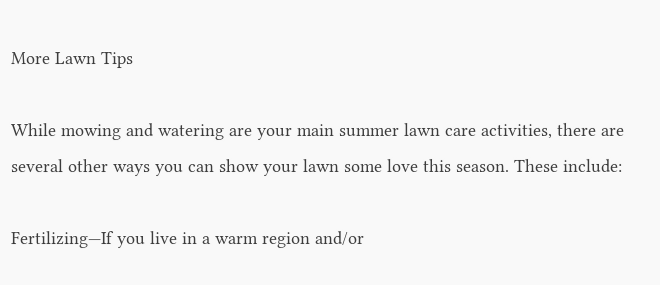More Lawn Tips

While mowing and watering are your main summer lawn care activities, there are several other ways you can show your lawn some love this season. These include:

Fertilizing—If you live in a warm region and/or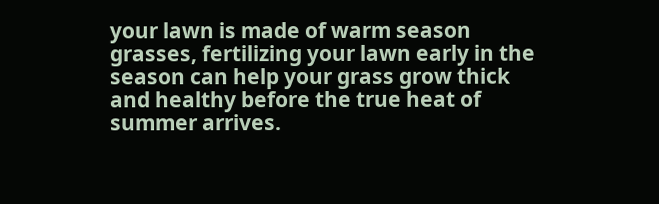your lawn is made of warm season grasses, fertilizing your lawn early in the season can help your grass grow thick and healthy before the true heat of summer arrives.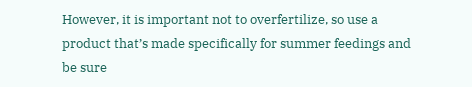However, it is important not to overfertilize, so use a product that’s made specifically for summer feedings and be sure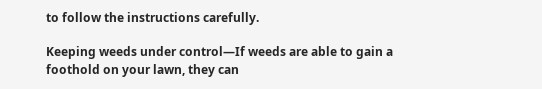to follow the instructions carefully.

Keeping weeds under control—If weeds are able to gain a foothold on your lawn, they can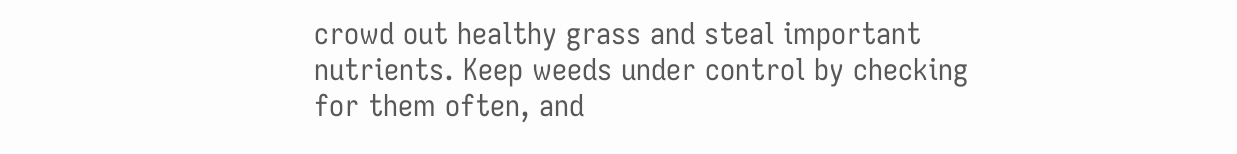crowd out healthy grass and steal important nutrients. Keep weeds under control by checking for them often, and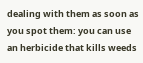dealing with them as soon as you spot them: you can use an herbicide that kills weeds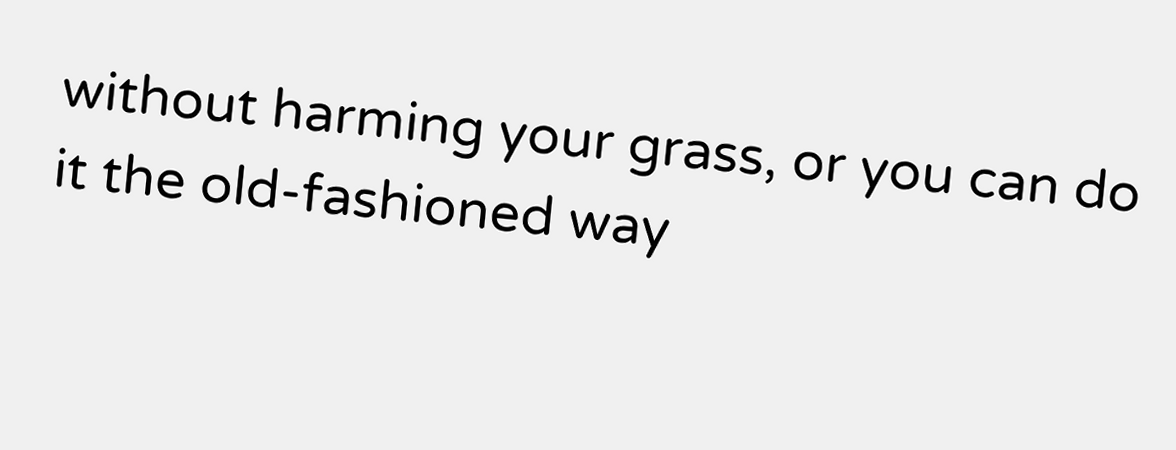without harming your grass, or you can do it the old-fashioned way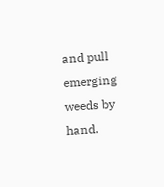and pull emerging weeds by hand.